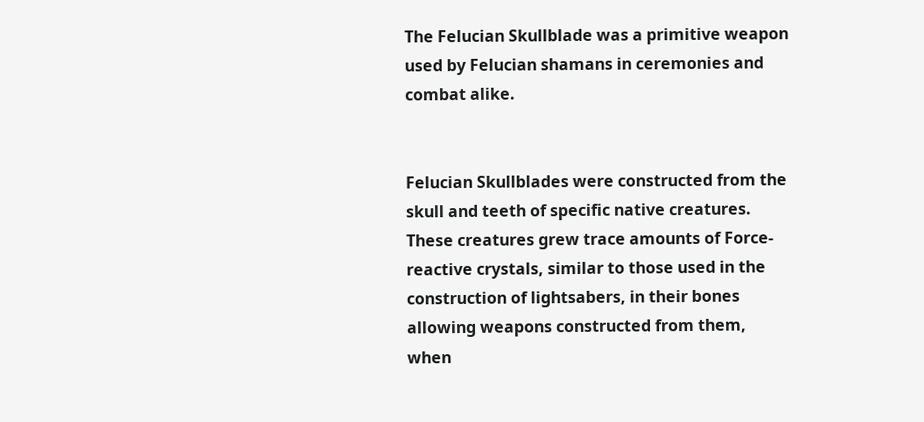The Felucian Skullblade was a primitive weapon used by Felucian shamans in ceremonies and combat alike.


Felucian Skullblades were constructed from the skull and teeth of specific native creatures. These creatures grew trace amounts of Force-reactive crystals, similar to those used in the construction of lightsabers, in their bones allowing weapons constructed from them, when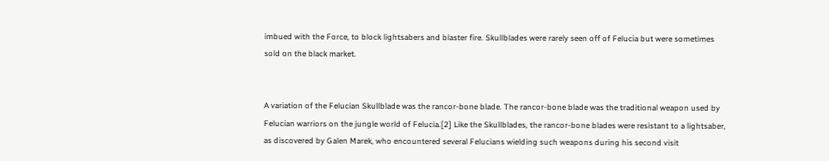imbued with the Force, to block lightsabers and blaster fire. Skullblades were rarely seen off of Felucia but were sometimes sold on the black market.


A variation of the Felucian Skullblade was the rancor-bone blade. The rancor-bone blade was the traditional weapon used by Felucian warriors on the jungle world of Felucia.[2] Like the Skullblades, the rancor-bone blades were resistant to a lightsaber, as discovered by Galen Marek, who encountered several Felucians wielding such weapons during his second visit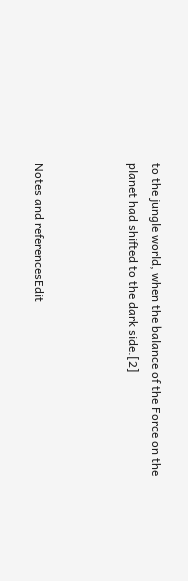to the jungle world, when the balance of the Force on the planet had shifted to the dark side.[2]



Notes and referencesEdit